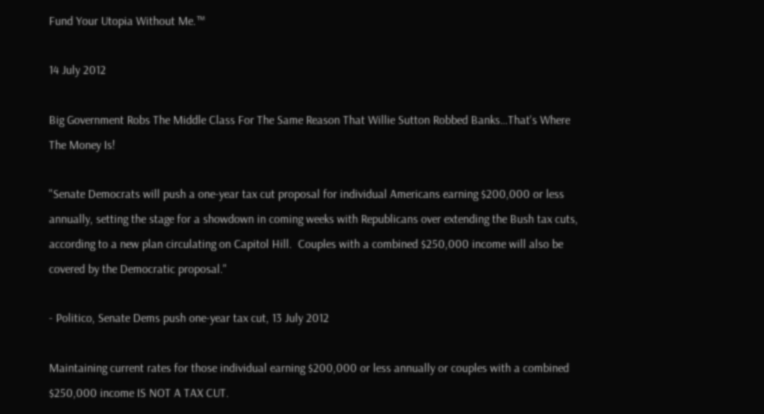Fund Your Utopia Without Me.™

14 July 2012

Big Government Robs The Middle Class For The Same Reason That Willie Sutton Robbed Banks…That's Where The Money Is!

"Senate Democrats will push a one-year tax cut proposal for individual Americans earning $200,000 or less annually, setting the stage for a showdown in coming weeks with Republicans over extending the Bush tax cuts, according to a new plan circulating on Capitol Hill.  Couples with a combined $250,000 income will also be covered by the Democratic proposal."

- Politico, Senate Dems push one-year tax cut, 13 July 2012

Maintaining current rates for those individual earning $200,000 or less annually or couples with a combined $250,000 income IS NOT A TAX CUT.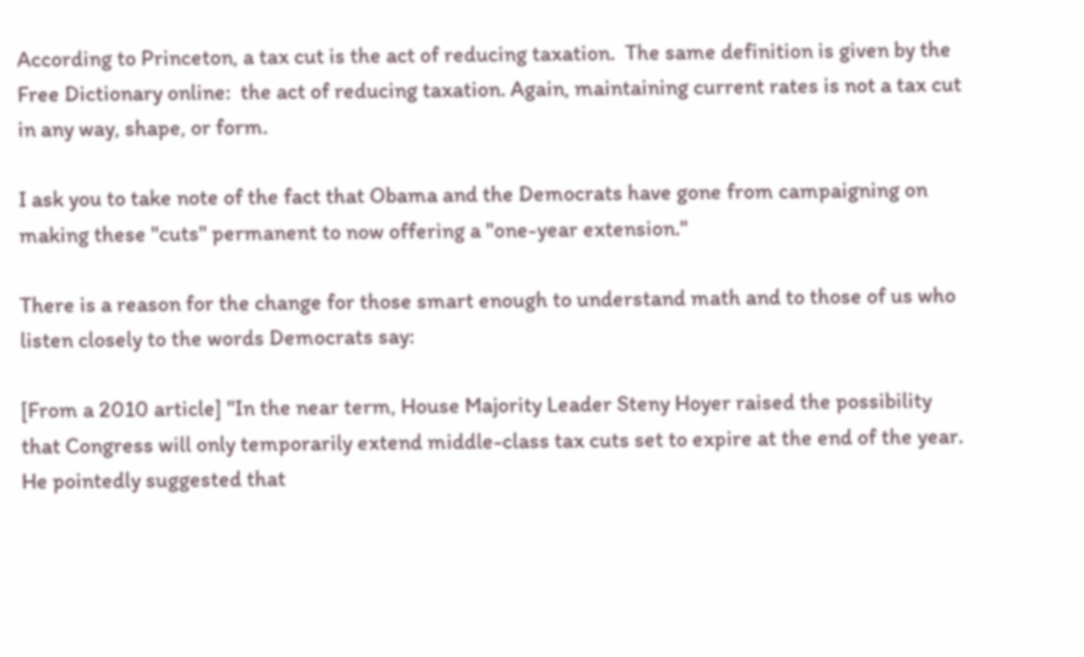According to Princeton, a tax cut is the act of reducing taxation.  The same definition is given by the Free Dictionary online:  the act of reducing taxation. Again, maintaining current rates is not a tax cut in any way, shape, or form.

I ask you to take note of the fact that Obama and the Democrats have gone from campaigning on making these "cuts" permanent to now offering a "one-year extension."

There is a reason for the change for those smart enough to understand math and to those of us who listen closely to the words Democrats say:

[From a 2010 article] "In the near term, House Majority Leader Steny Hoyer raised the possibility that Congress will only temporarily extend middle-class tax cuts set to expire at the end of the year. He pointedly suggested that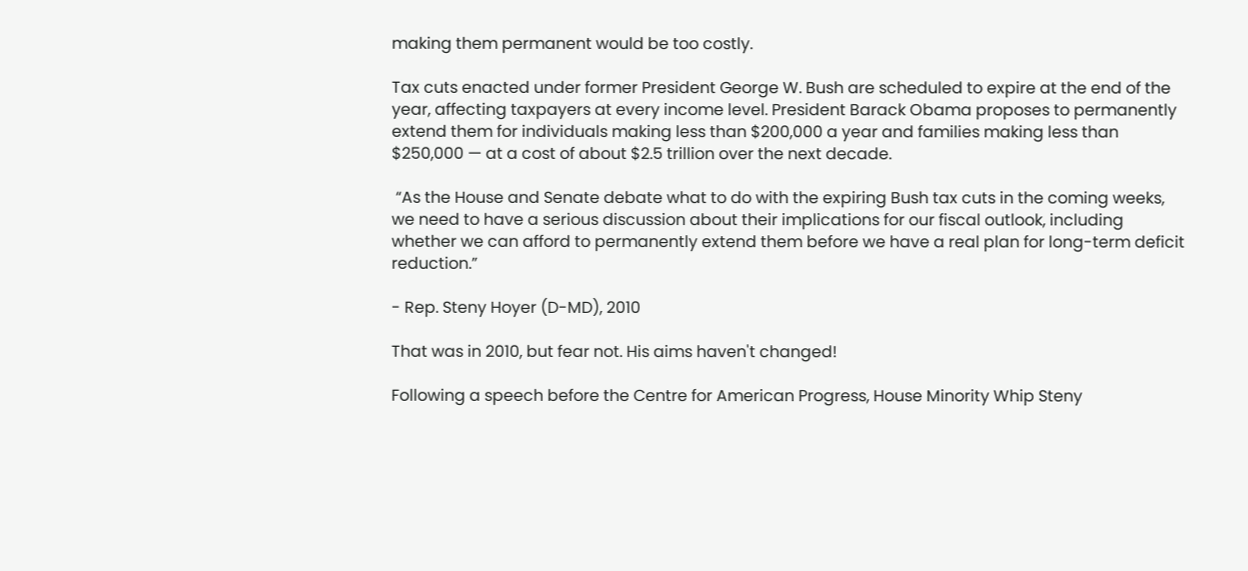making them permanent would be too costly.

Tax cuts enacted under former President George W. Bush are scheduled to expire at the end of the year, affecting taxpayers at every income level. President Barack Obama proposes to permanently extend them for individuals making less than $200,000 a year and families making less than $250,000 — at a cost of about $2.5 trillion over the next decade.

 “As the House and Senate debate what to do with the expiring Bush tax cuts in the coming weeks, we need to have a serious discussion about their implications for our fiscal outlook, including whether we can afford to permanently extend them before we have a real plan for long-term deficit reduction.”

- Rep. Steny Hoyer (D-MD), 2010

That was in 2010, but fear not. His aims haven't changed!

Following a speech before the Centre for American Progress, House Minority Whip Steny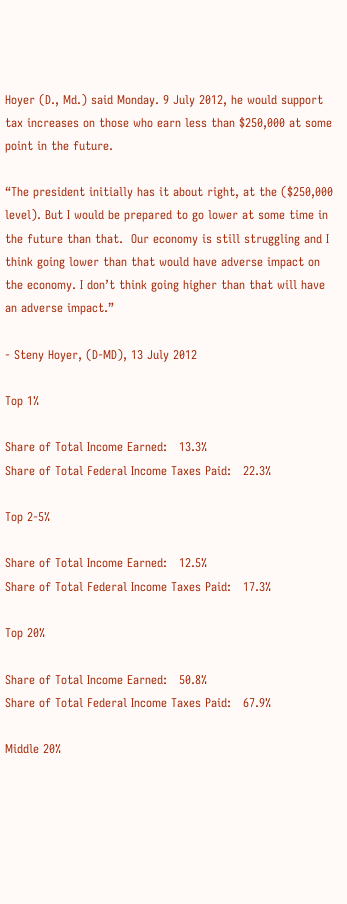Hoyer (D., Md.) said Monday. 9 July 2012, he would support tax increases on those who earn less than $250,000 at some point in the future.

“The president initially has it about right, at the ($250,000 level). But I would be prepared to go lower at some time in the future than that.  Our economy is still struggling and I think going lower than that would have adverse impact on the economy. I don’t think going higher than that will have an adverse impact.”

- Steny Hoyer, (D-MD), 13 July 2012

Top 1%

Share of Total Income Earned:   13.3%
Share of Total Federal Income Taxes Paid:   22.3%

Top 2-5%

Share of Total Income Earned:   12.5%
Share of Total Federal Income Taxes Paid:   17.3%

Top 20%

Share of Total Income Earned:   50.8%
Share of Total Federal Income Taxes Paid:   67.9%

Middle 20%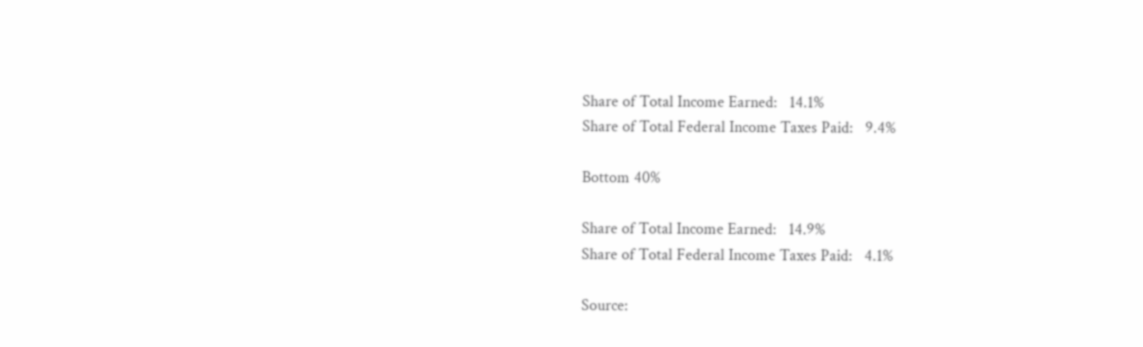Share of Total Income Earned:   14.1%
Share of Total Federal Income Taxes Paid:   9.4%

Bottom 40%

Share of Total Income Earned:   14.9%
Share of Total Federal Income Taxes Paid:   4.1%

Source: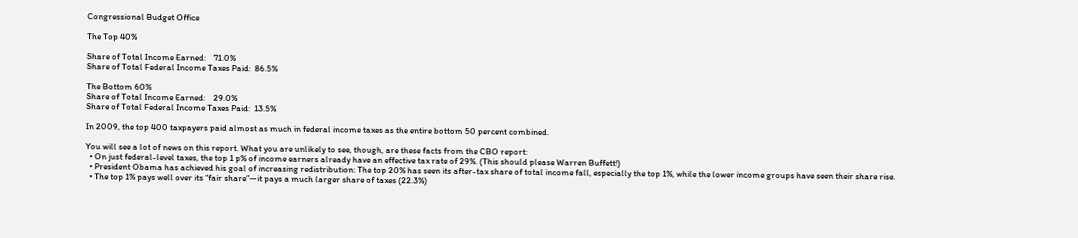Congressional Budget Office

The Top 40%

Share of Total Income Earned:    71.0%
Share of Total Federal Income Taxes Paid:  86.5%

The Bottom 60%
Share of Total Income Earned:    29.0%
Share of Total Federal Income Taxes Paid:  13.5%

In 2009, the top 400 taxpayers paid almost as much in federal income taxes as the entire bottom 50 percent combined.

You will see a lot of news on this report. What you are unlikely to see, though, are these facts from the CBO report:
  • On just federal-level taxes, the top 1 p% of income earners already have an effective tax rate of 29%. (This should please Warren Buffett!)
  • President Obama has achieved his goal of increasing redistribution: The top 20% has seen its after-tax share of total income fall, especially the top 1%, while the lower income groups have seen their share rise.
  • The top 1% pays well over its “fair share”—it pays a much larger share of taxes (22.3%)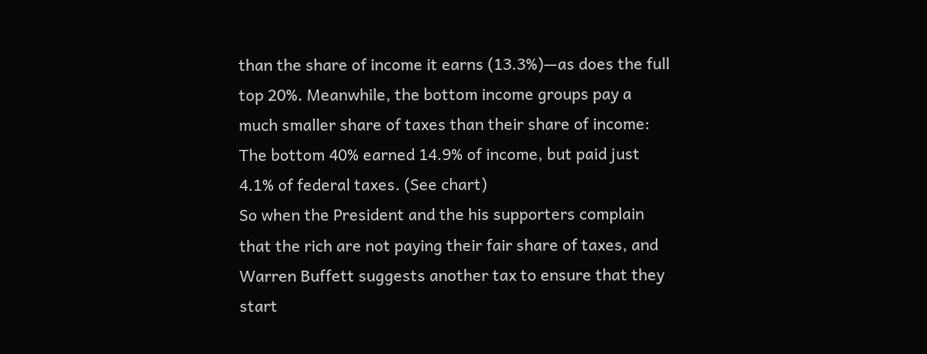than the share of income it earns (13.3%)—as does the full top 20%. Meanwhile, the bottom income groups pay a much smaller share of taxes than their share of income: The bottom 40% earned 14.9% of income, but paid just 4.1% of federal taxes. (See chart)
So when the President and the his supporters complain that the rich are not paying their fair share of taxes, and Warren Buffett suggests another tax to ensure that they start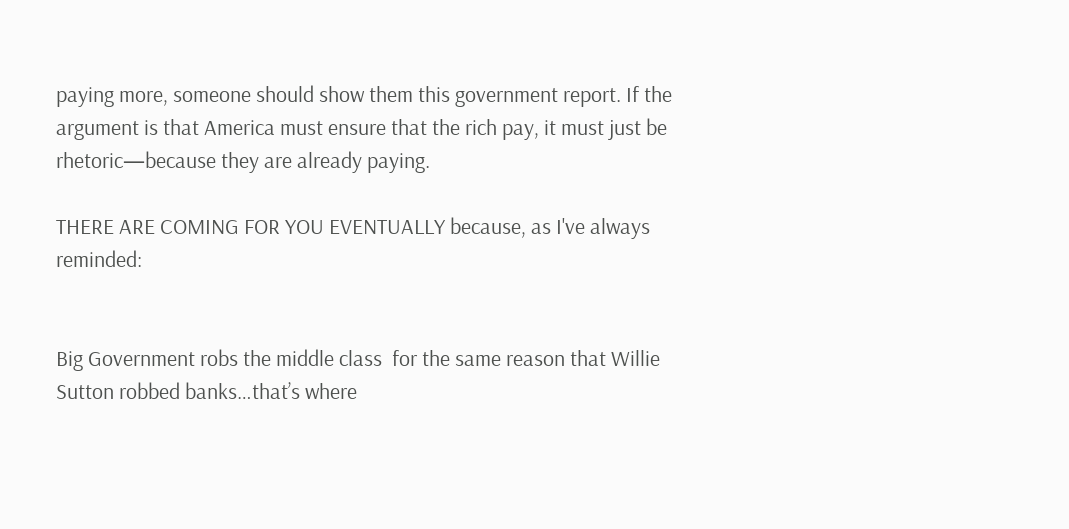paying more, someone should show them this government report. If the argument is that America must ensure that the rich pay, it must just be rhetoric—because they are already paying.

THERE ARE COMING FOR YOU EVENTUALLY because, as I've always reminded:


Big Government robs the middle class  for the same reason that Willie Sutton robbed banks…that’s where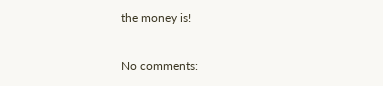the money is!

No comments: